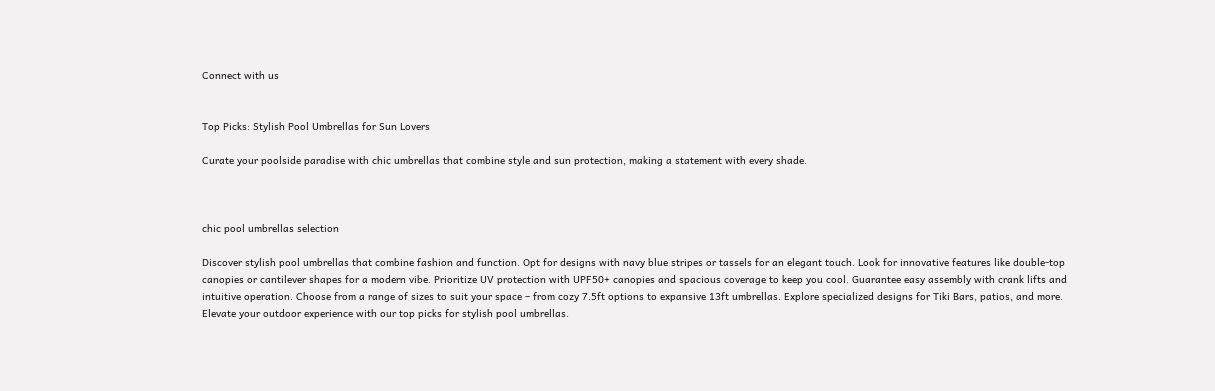Connect with us


Top Picks: Stylish Pool Umbrellas for Sun Lovers

Curate your poolside paradise with chic umbrellas that combine style and sun protection, making a statement with every shade.



chic pool umbrellas selection

Discover stylish pool umbrellas that combine fashion and function. Opt for designs with navy blue stripes or tassels for an elegant touch. Look for innovative features like double-top canopies or cantilever shapes for a modern vibe. Prioritize UV protection with UPF50+ canopies and spacious coverage to keep you cool. Guarantee easy assembly with crank lifts and intuitive operation. Choose from a range of sizes to suit your space – from cozy 7.5ft options to expansive 13ft umbrellas. Explore specialized designs for Tiki Bars, patios, and more. Elevate your outdoor experience with our top picks for stylish pool umbrellas.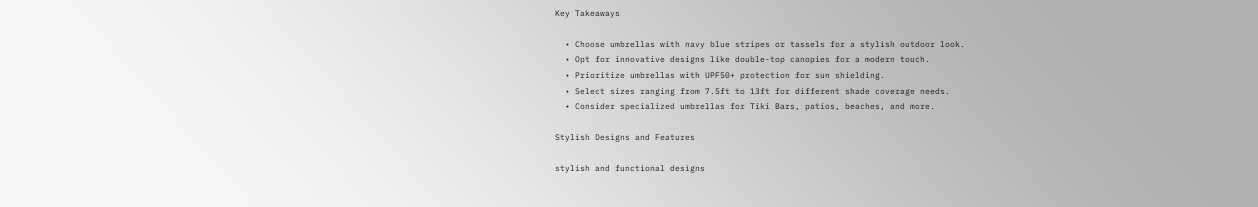Key Takeaways

  • Choose umbrellas with navy blue stripes or tassels for a stylish outdoor look.
  • Opt for innovative designs like double-top canopies for a modern touch.
  • Prioritize umbrellas with UPF50+ protection for sun shielding.
  • Select sizes ranging from 7.5ft to 13ft for different shade coverage needs.
  • Consider specialized umbrellas for Tiki Bars, patios, beaches, and more.

Stylish Designs and Features

stylish and functional designs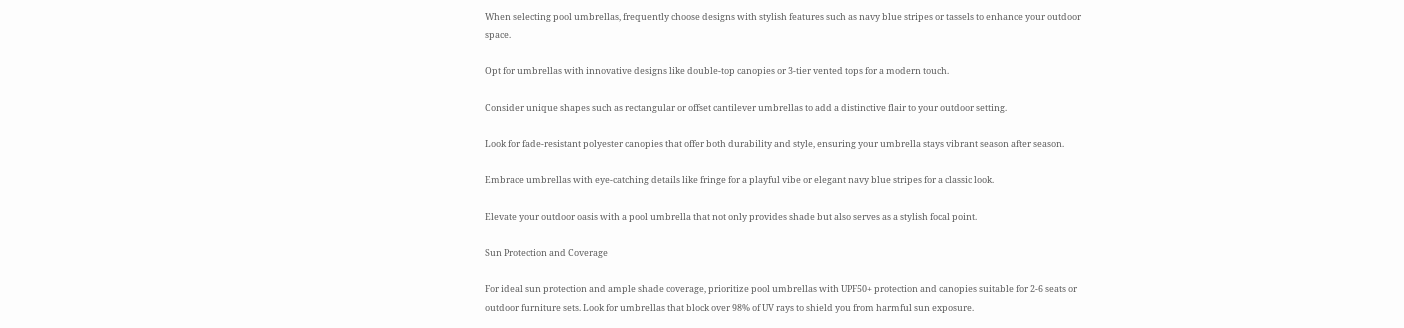When selecting pool umbrellas, frequently choose designs with stylish features such as navy blue stripes or tassels to enhance your outdoor space.

Opt for umbrellas with innovative designs like double-top canopies or 3-tier vented tops for a modern touch.

Consider unique shapes such as rectangular or offset cantilever umbrellas to add a distinctive flair to your outdoor setting.

Look for fade-resistant polyester canopies that offer both durability and style, ensuring your umbrella stays vibrant season after season.

Embrace umbrellas with eye-catching details like fringe for a playful vibe or elegant navy blue stripes for a classic look.

Elevate your outdoor oasis with a pool umbrella that not only provides shade but also serves as a stylish focal point.

Sun Protection and Coverage

For ideal sun protection and ample shade coverage, prioritize pool umbrellas with UPF50+ protection and canopies suitable for 2-6 seats or outdoor furniture sets. Look for umbrellas that block over 98% of UV rays to shield you from harmful sun exposure.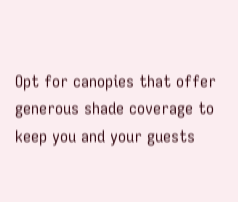Opt for canopies that offer generous shade coverage to keep you and your guests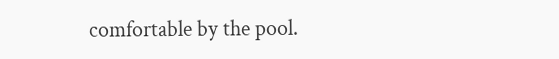comfortable by the pool.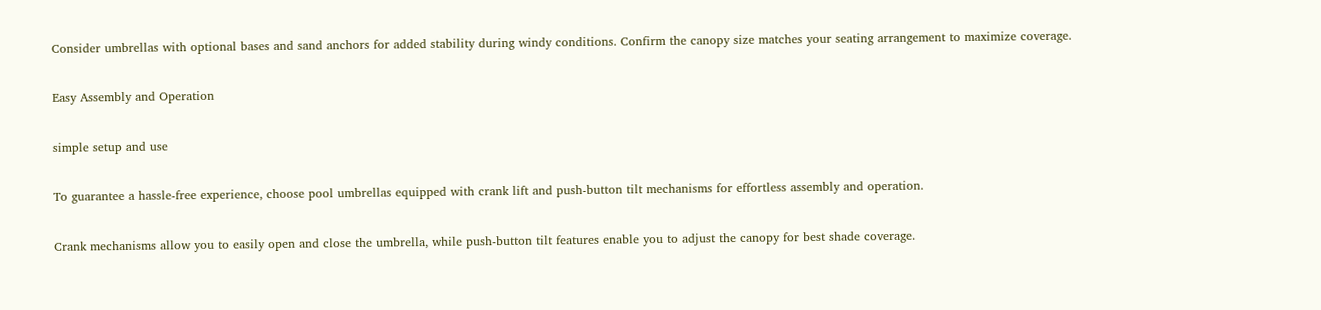Consider umbrellas with optional bases and sand anchors for added stability during windy conditions. Confirm the canopy size matches your seating arrangement to maximize coverage.

Easy Assembly and Operation

simple setup and use

To guarantee a hassle-free experience, choose pool umbrellas equipped with crank lift and push-button tilt mechanisms for effortless assembly and operation.

Crank mechanisms allow you to easily open and close the umbrella, while push-button tilt features enable you to adjust the canopy for best shade coverage.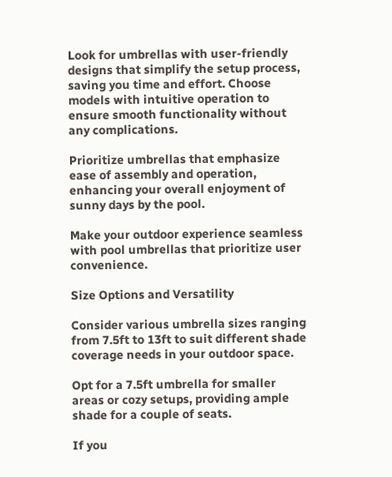Look for umbrellas with user-friendly designs that simplify the setup process, saving you time and effort. Choose models with intuitive operation to ensure smooth functionality without any complications.

Prioritize umbrellas that emphasize ease of assembly and operation, enhancing your overall enjoyment of sunny days by the pool.

Make your outdoor experience seamless with pool umbrellas that prioritize user convenience.

Size Options and Versatility

Consider various umbrella sizes ranging from 7.5ft to 13ft to suit different shade coverage needs in your outdoor space.

Opt for a 7.5ft umbrella for smaller areas or cozy setups, providing ample shade for a couple of seats.

If you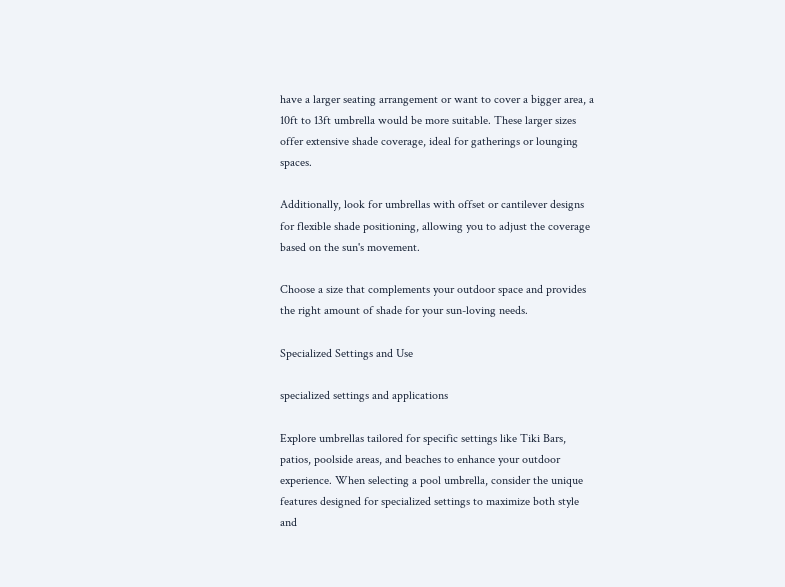have a larger seating arrangement or want to cover a bigger area, a 10ft to 13ft umbrella would be more suitable. These larger sizes offer extensive shade coverage, ideal for gatherings or lounging spaces.

Additionally, look for umbrellas with offset or cantilever designs for flexible shade positioning, allowing you to adjust the coverage based on the sun's movement.

Choose a size that complements your outdoor space and provides the right amount of shade for your sun-loving needs.

Specialized Settings and Use

specialized settings and applications

Explore umbrellas tailored for specific settings like Tiki Bars, patios, poolside areas, and beaches to enhance your outdoor experience. When selecting a pool umbrella, consider the unique features designed for specialized settings to maximize both style and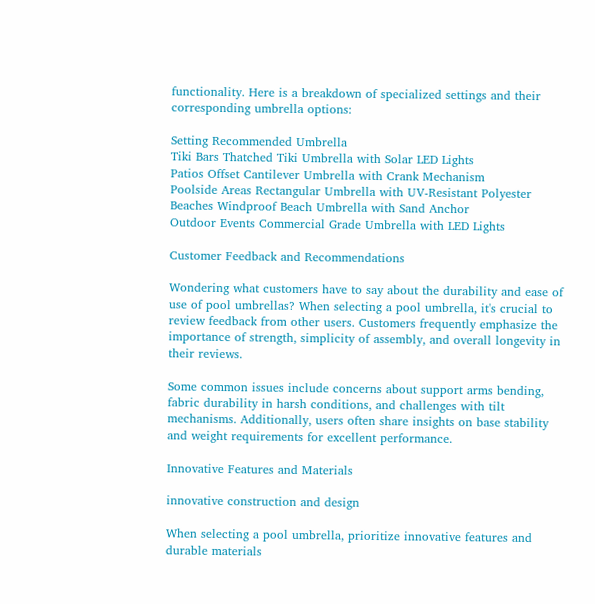functionality. Here is a breakdown of specialized settings and their corresponding umbrella options:

Setting Recommended Umbrella
Tiki Bars Thatched Tiki Umbrella with Solar LED Lights
Patios Offset Cantilever Umbrella with Crank Mechanism
Poolside Areas Rectangular Umbrella with UV-Resistant Polyester
Beaches Windproof Beach Umbrella with Sand Anchor
Outdoor Events Commercial Grade Umbrella with LED Lights

Customer Feedback and Recommendations

Wondering what customers have to say about the durability and ease of use of pool umbrellas? When selecting a pool umbrella, it's crucial to review feedback from other users. Customers frequently emphasize the importance of strength, simplicity of assembly, and overall longevity in their reviews.

Some common issues include concerns about support arms bending, fabric durability in harsh conditions, and challenges with tilt mechanisms. Additionally, users often share insights on base stability and weight requirements for excellent performance.

Innovative Features and Materials

innovative construction and design

When selecting a pool umbrella, prioritize innovative features and durable materials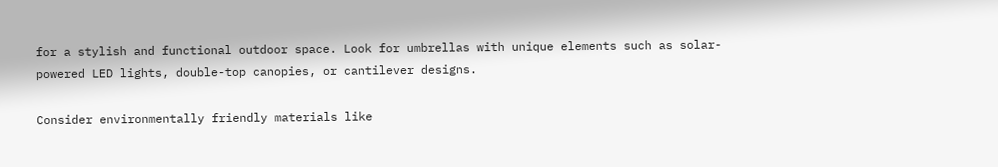for a stylish and functional outdoor space. Look for umbrellas with unique elements such as solar-powered LED lights, double-top canopies, or cantilever designs.

Consider environmentally friendly materials like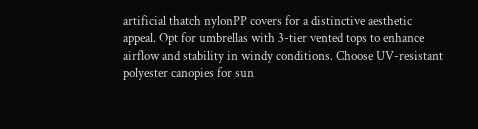artificial thatch nylonPP covers for a distinctive aesthetic appeal. Opt for umbrellas with 3-tier vented tops to enhance airflow and stability in windy conditions. Choose UV-resistant polyester canopies for sun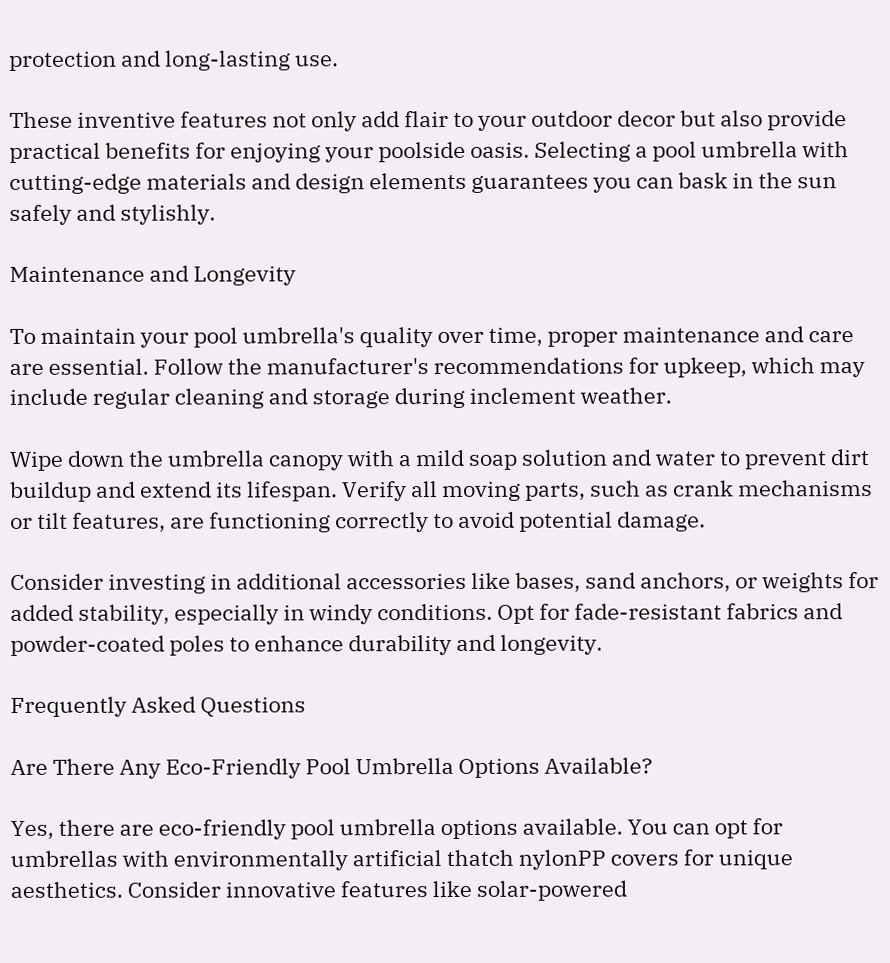protection and long-lasting use.

These inventive features not only add flair to your outdoor decor but also provide practical benefits for enjoying your poolside oasis. Selecting a pool umbrella with cutting-edge materials and design elements guarantees you can bask in the sun safely and stylishly.

Maintenance and Longevity

To maintain your pool umbrella's quality over time, proper maintenance and care are essential. Follow the manufacturer's recommendations for upkeep, which may include regular cleaning and storage during inclement weather.

Wipe down the umbrella canopy with a mild soap solution and water to prevent dirt buildup and extend its lifespan. Verify all moving parts, such as crank mechanisms or tilt features, are functioning correctly to avoid potential damage.

Consider investing in additional accessories like bases, sand anchors, or weights for added stability, especially in windy conditions. Opt for fade-resistant fabrics and powder-coated poles to enhance durability and longevity.

Frequently Asked Questions

Are There Any Eco-Friendly Pool Umbrella Options Available?

Yes, there are eco-friendly pool umbrella options available. You can opt for umbrellas with environmentally artificial thatch nylonPP covers for unique aesthetics. Consider innovative features like solar-powered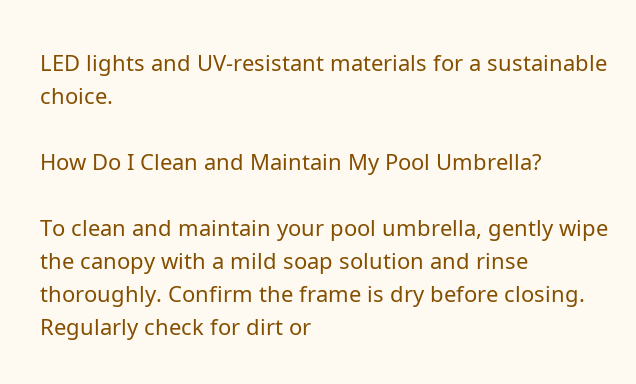LED lights and UV-resistant materials for a sustainable choice.

How Do I Clean and Maintain My Pool Umbrella?

To clean and maintain your pool umbrella, gently wipe the canopy with a mild soap solution and rinse thoroughly. Confirm the frame is dry before closing. Regularly check for dirt or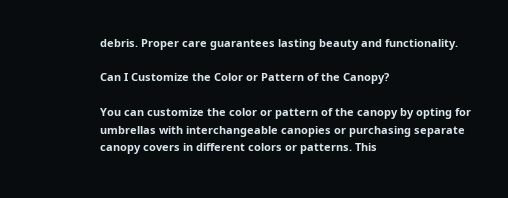debris. Proper care guarantees lasting beauty and functionality.

Can I Customize the Color or Pattern of the Canopy?

You can customize the color or pattern of the canopy by opting for umbrellas with interchangeable canopies or purchasing separate canopy covers in different colors or patterns. This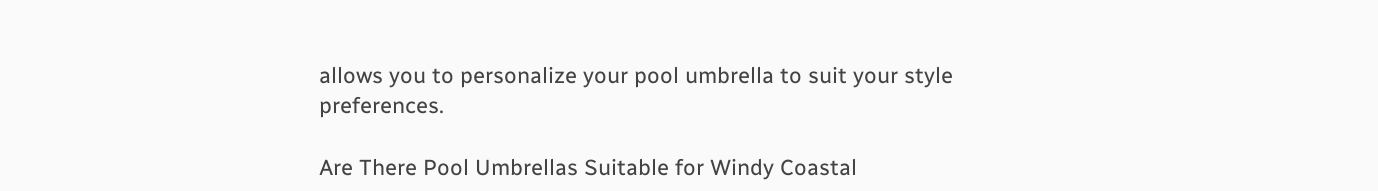allows you to personalize your pool umbrella to suit your style preferences.

Are There Pool Umbrellas Suitable for Windy Coastal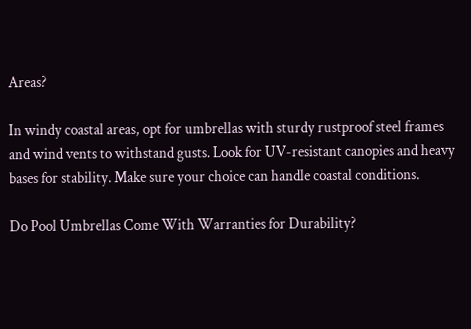Areas?

In windy coastal areas, opt for umbrellas with sturdy rustproof steel frames and wind vents to withstand gusts. Look for UV-resistant canopies and heavy bases for stability. Make sure your choice can handle coastal conditions.

Do Pool Umbrellas Come With Warranties for Durability?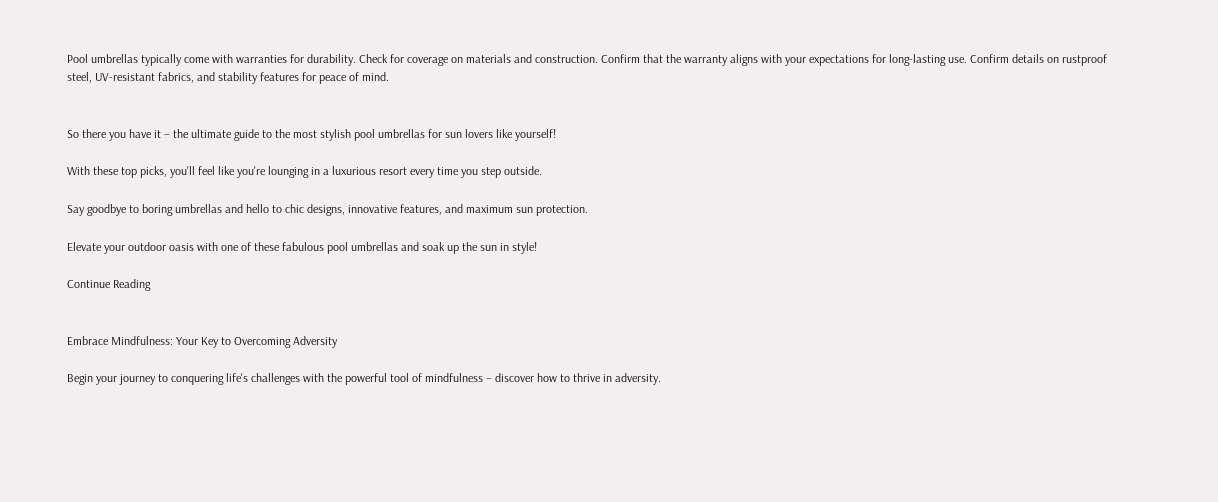Pool umbrellas typically come with warranties for durability. Check for coverage on materials and construction. Confirm that the warranty aligns with your expectations for long-lasting use. Confirm details on rustproof steel, UV-resistant fabrics, and stability features for peace of mind.


So there you have it – the ultimate guide to the most stylish pool umbrellas for sun lovers like yourself!

With these top picks, you'll feel like you're lounging in a luxurious resort every time you step outside.

Say goodbye to boring umbrellas and hello to chic designs, innovative features, and maximum sun protection.

Elevate your outdoor oasis with one of these fabulous pool umbrellas and soak up the sun in style!

Continue Reading


Embrace Mindfulness: Your Key to Overcoming Adversity

Begin your journey to conquering life's challenges with the powerful tool of mindfulness – discover how to thrive in adversity.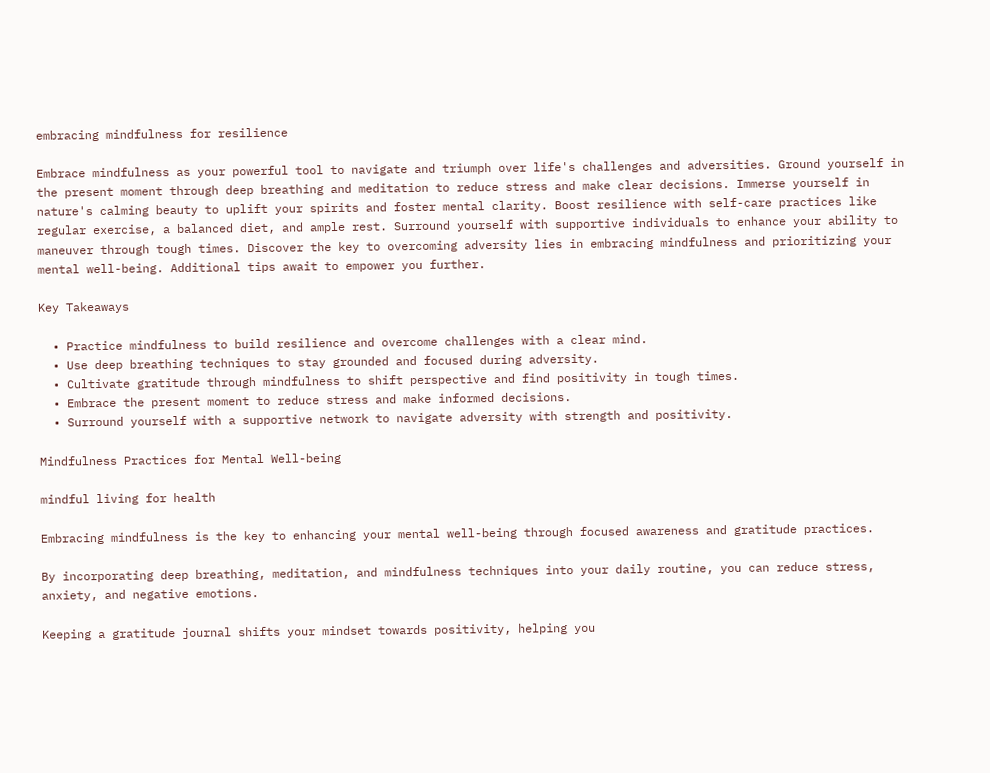embracing mindfulness for resilience

Embrace mindfulness as your powerful tool to navigate and triumph over life's challenges and adversities. Ground yourself in the present moment through deep breathing and meditation to reduce stress and make clear decisions. Immerse yourself in nature's calming beauty to uplift your spirits and foster mental clarity. Boost resilience with self-care practices like regular exercise, a balanced diet, and ample rest. Surround yourself with supportive individuals to enhance your ability to maneuver through tough times. Discover the key to overcoming adversity lies in embracing mindfulness and prioritizing your mental well-being. Additional tips await to empower you further.

Key Takeaways

  • Practice mindfulness to build resilience and overcome challenges with a clear mind.
  • Use deep breathing techniques to stay grounded and focused during adversity.
  • Cultivate gratitude through mindfulness to shift perspective and find positivity in tough times.
  • Embrace the present moment to reduce stress and make informed decisions.
  • Surround yourself with a supportive network to navigate adversity with strength and positivity.

Mindfulness Practices for Mental Well-being

mindful living for health

Embracing mindfulness is the key to enhancing your mental well-being through focused awareness and gratitude practices.

By incorporating deep breathing, meditation, and mindfulness techniques into your daily routine, you can reduce stress, anxiety, and negative emotions.

Keeping a gratitude journal shifts your mindset towards positivity, helping you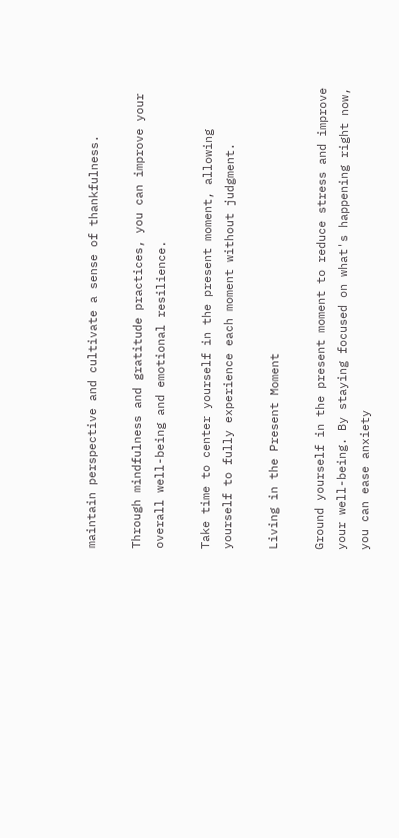maintain perspective and cultivate a sense of thankfulness.

Through mindfulness and gratitude practices, you can improve your overall well-being and emotional resilience.

Take time to center yourself in the present moment, allowing yourself to fully experience each moment without judgment.

Living in the Present Moment

Ground yourself in the present moment to reduce stress and improve your well-being. By staying focused on what's happening right now, you can ease anxiety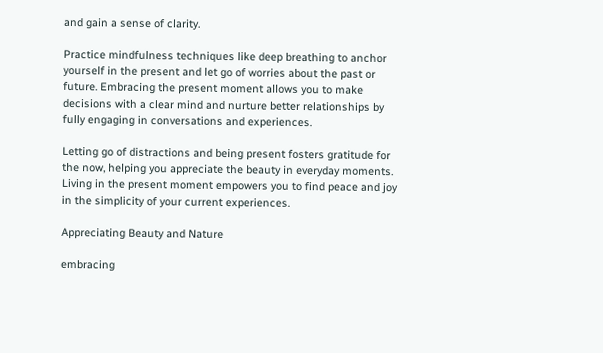and gain a sense of clarity.

Practice mindfulness techniques like deep breathing to anchor yourself in the present and let go of worries about the past or future. Embracing the present moment allows you to make decisions with a clear mind and nurture better relationships by fully engaging in conversations and experiences.

Letting go of distractions and being present fosters gratitude for the now, helping you appreciate the beauty in everyday moments. Living in the present moment empowers you to find peace and joy in the simplicity of your current experiences.

Appreciating Beauty and Nature

embracing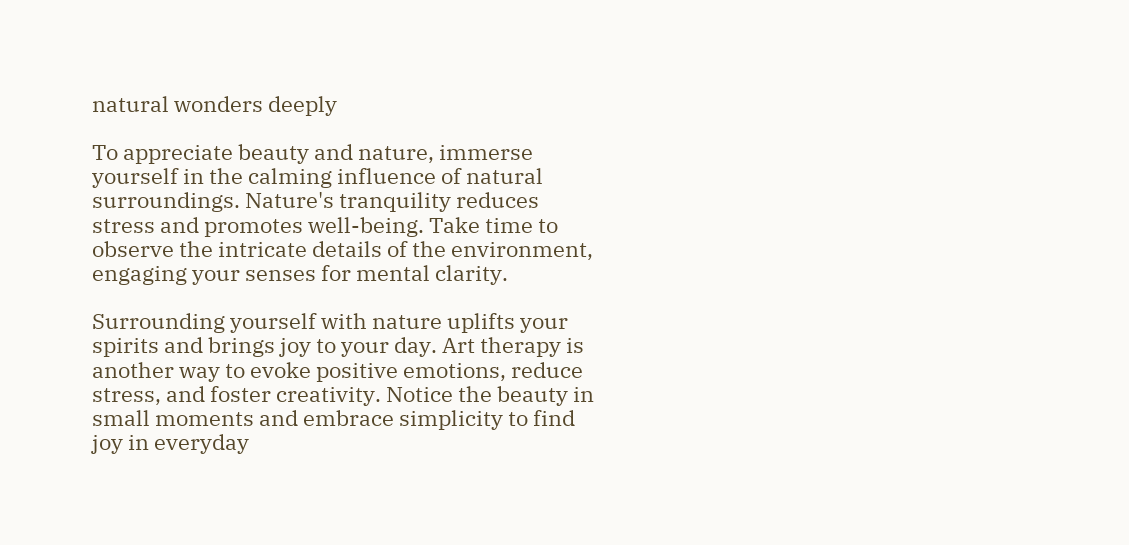natural wonders deeply

To appreciate beauty and nature, immerse yourself in the calming influence of natural surroundings. Nature's tranquility reduces stress and promotes well-being. Take time to observe the intricate details of the environment, engaging your senses for mental clarity.

Surrounding yourself with nature uplifts your spirits and brings joy to your day. Art therapy is another way to evoke positive emotions, reduce stress, and foster creativity. Notice the beauty in small moments and embrace simplicity to find joy in everyday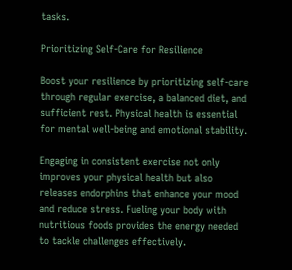tasks.

Prioritizing Self-Care for Resilience

Boost your resilience by prioritizing self-care through regular exercise, a balanced diet, and sufficient rest. Physical health is essential for mental well-being and emotional stability.

Engaging in consistent exercise not only improves your physical health but also releases endorphins that enhance your mood and reduce stress. Fueling your body with nutritious foods provides the energy needed to tackle challenges effectively.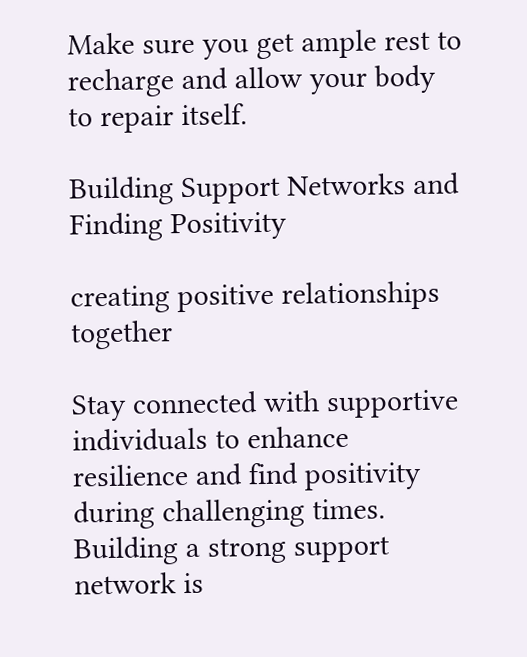Make sure you get ample rest to recharge and allow your body to repair itself.

Building Support Networks and Finding Positivity

creating positive relationships together

Stay connected with supportive individuals to enhance resilience and find positivity during challenging times. Building a strong support network is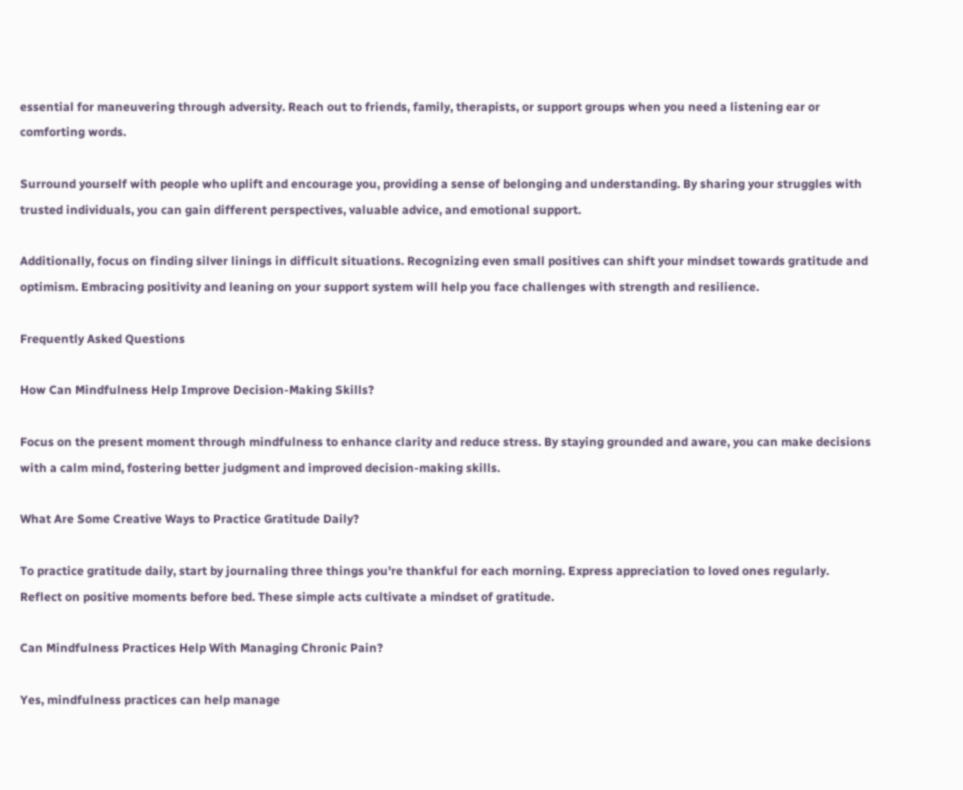essential for maneuvering through adversity. Reach out to friends, family, therapists, or support groups when you need a listening ear or comforting words.

Surround yourself with people who uplift and encourage you, providing a sense of belonging and understanding. By sharing your struggles with trusted individuals, you can gain different perspectives, valuable advice, and emotional support.

Additionally, focus on finding silver linings in difficult situations. Recognizing even small positives can shift your mindset towards gratitude and optimism. Embracing positivity and leaning on your support system will help you face challenges with strength and resilience.

Frequently Asked Questions

How Can Mindfulness Help Improve Decision-Making Skills?

Focus on the present moment through mindfulness to enhance clarity and reduce stress. By staying grounded and aware, you can make decisions with a calm mind, fostering better judgment and improved decision-making skills.

What Are Some Creative Ways to Practice Gratitude Daily?

To practice gratitude daily, start by journaling three things you're thankful for each morning. Express appreciation to loved ones regularly. Reflect on positive moments before bed. These simple acts cultivate a mindset of gratitude.

Can Mindfulness Practices Help With Managing Chronic Pain?

Yes, mindfulness practices can help manage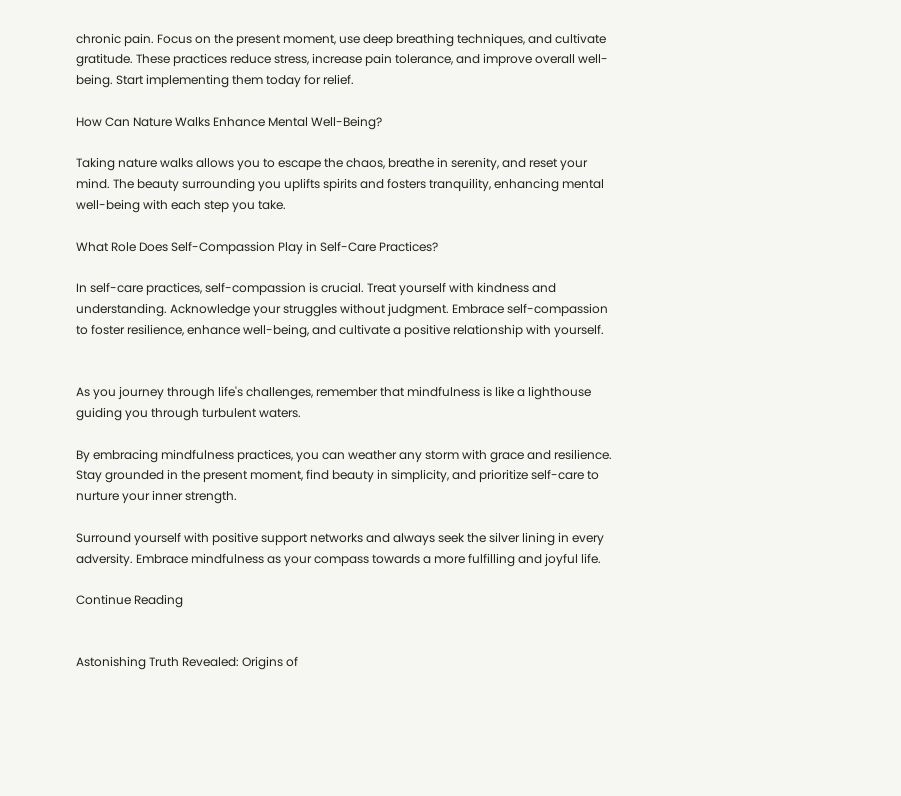chronic pain. Focus on the present moment, use deep breathing techniques, and cultivate gratitude. These practices reduce stress, increase pain tolerance, and improve overall well-being. Start implementing them today for relief.

How Can Nature Walks Enhance Mental Well-Being?

Taking nature walks allows you to escape the chaos, breathe in serenity, and reset your mind. The beauty surrounding you uplifts spirits and fosters tranquility, enhancing mental well-being with each step you take.

What Role Does Self-Compassion Play in Self-Care Practices?

In self-care practices, self-compassion is crucial. Treat yourself with kindness and understanding. Acknowledge your struggles without judgment. Embrace self-compassion to foster resilience, enhance well-being, and cultivate a positive relationship with yourself.


As you journey through life's challenges, remember that mindfulness is like a lighthouse guiding you through turbulent waters.

By embracing mindfulness practices, you can weather any storm with grace and resilience. Stay grounded in the present moment, find beauty in simplicity, and prioritize self-care to nurture your inner strength.

Surround yourself with positive support networks and always seek the silver lining in every adversity. Embrace mindfulness as your compass towards a more fulfilling and joyful life.

Continue Reading


Astonishing Truth Revealed: Origins of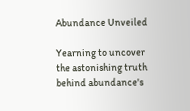Abundance Unveiled

Yearning to uncover the astonishing truth behind abundance's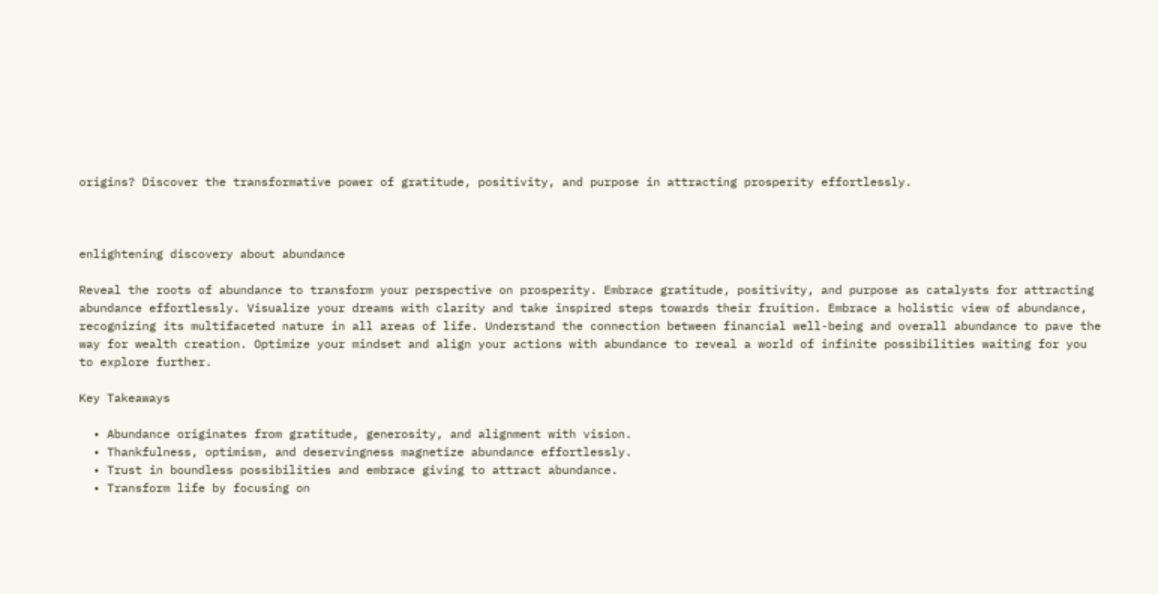origins? Discover the transformative power of gratitude, positivity, and purpose in attracting prosperity effortlessly.



enlightening discovery about abundance

Reveal the roots of abundance to transform your perspective on prosperity. Embrace gratitude, positivity, and purpose as catalysts for attracting abundance effortlessly. Visualize your dreams with clarity and take inspired steps towards their fruition. Embrace a holistic view of abundance, recognizing its multifaceted nature in all areas of life. Understand the connection between financial well-being and overall abundance to pave the way for wealth creation. Optimize your mindset and align your actions with abundance to reveal a world of infinite possibilities waiting for you to explore further.

Key Takeaways

  • Abundance originates from gratitude, generosity, and alignment with vision.
  • Thankfulness, optimism, and deservingness magnetize abundance effortlessly.
  • Trust in boundless possibilities and embrace giving to attract abundance.
  • Transform life by focusing on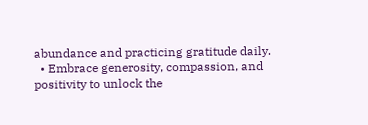abundance and practicing gratitude daily.
  • Embrace generosity, compassion, and positivity to unlock the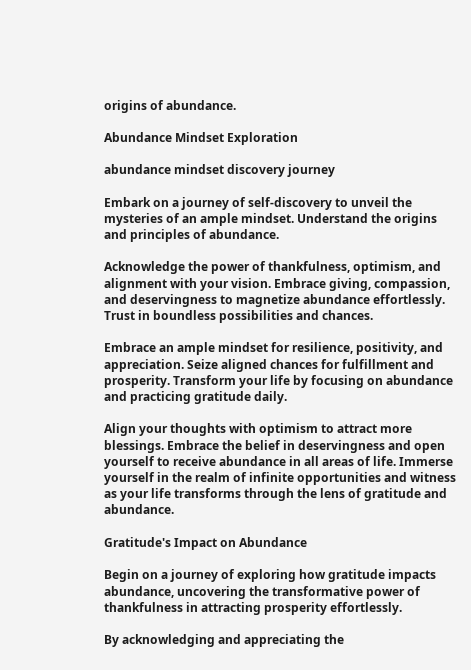origins of abundance.

Abundance Mindset Exploration

abundance mindset discovery journey

Embark on a journey of self-discovery to unveil the mysteries of an ample mindset. Understand the origins and principles of abundance.

Acknowledge the power of thankfulness, optimism, and alignment with your vision. Embrace giving, compassion, and deservingness to magnetize abundance effortlessly. Trust in boundless possibilities and chances.

Embrace an ample mindset for resilience, positivity, and appreciation. Seize aligned chances for fulfillment and prosperity. Transform your life by focusing on abundance and practicing gratitude daily.

Align your thoughts with optimism to attract more blessings. Embrace the belief in deservingness and open yourself to receive abundance in all areas of life. Immerse yourself in the realm of infinite opportunities and witness as your life transforms through the lens of gratitude and abundance.

Gratitude's Impact on Abundance

Begin on a journey of exploring how gratitude impacts abundance, uncovering the transformative power of thankfulness in attracting prosperity effortlessly.

By acknowledging and appreciating the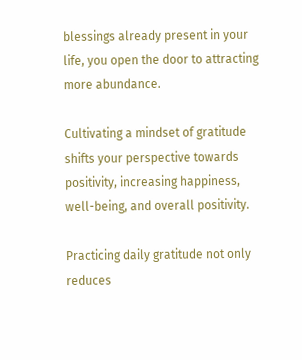blessings already present in your life, you open the door to attracting more abundance.

Cultivating a mindset of gratitude shifts your perspective towards positivity, increasing happiness, well-being, and overall positivity.

Practicing daily gratitude not only reduces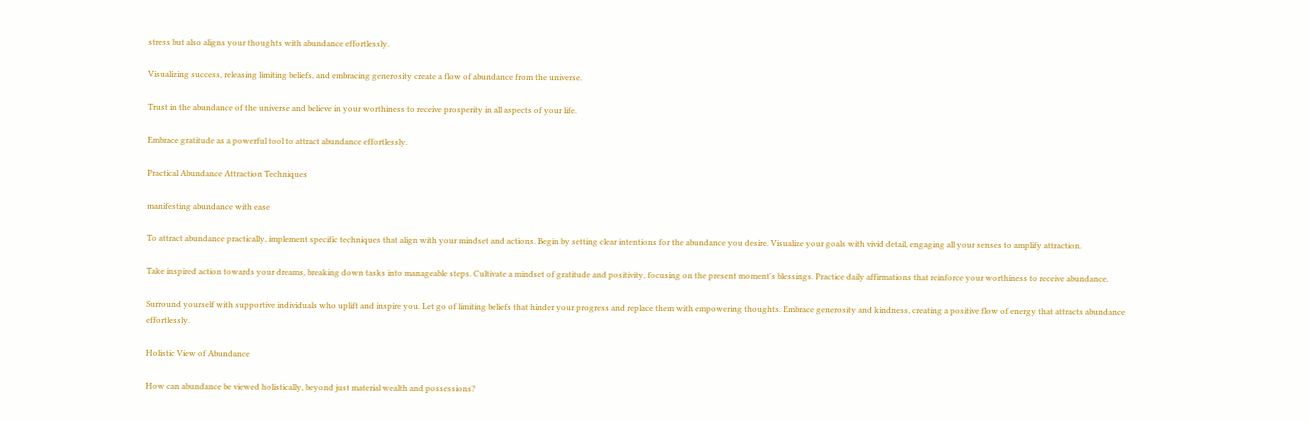stress but also aligns your thoughts with abundance effortlessly.

Visualizing success, releasing limiting beliefs, and embracing generosity create a flow of abundance from the universe.

Trust in the abundance of the universe and believe in your worthiness to receive prosperity in all aspects of your life.

Embrace gratitude as a powerful tool to attract abundance effortlessly.

Practical Abundance Attraction Techniques

manifesting abundance with ease

To attract abundance practically, implement specific techniques that align with your mindset and actions. Begin by setting clear intentions for the abundance you desire. Visualize your goals with vivid detail, engaging all your senses to amplify attraction.

Take inspired action towards your dreams, breaking down tasks into manageable steps. Cultivate a mindset of gratitude and positivity, focusing on the present moment's blessings. Practice daily affirmations that reinforce your worthiness to receive abundance.

Surround yourself with supportive individuals who uplift and inspire you. Let go of limiting beliefs that hinder your progress and replace them with empowering thoughts. Embrace generosity and kindness, creating a positive flow of energy that attracts abundance effortlessly.

Holistic View of Abundance

How can abundance be viewed holistically, beyond just material wealth and possessions?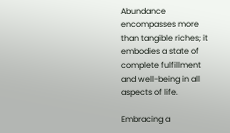Abundance encompasses more than tangible riches; it embodies a state of complete fulfillment and well-being in all aspects of life.

Embracing a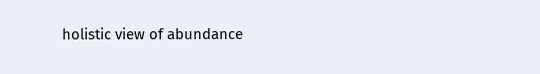holistic view of abundance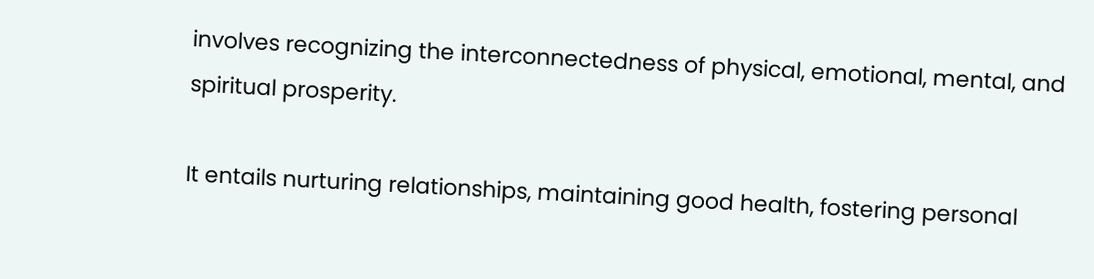involves recognizing the interconnectedness of physical, emotional, mental, and spiritual prosperity.

It entails nurturing relationships, maintaining good health, fostering personal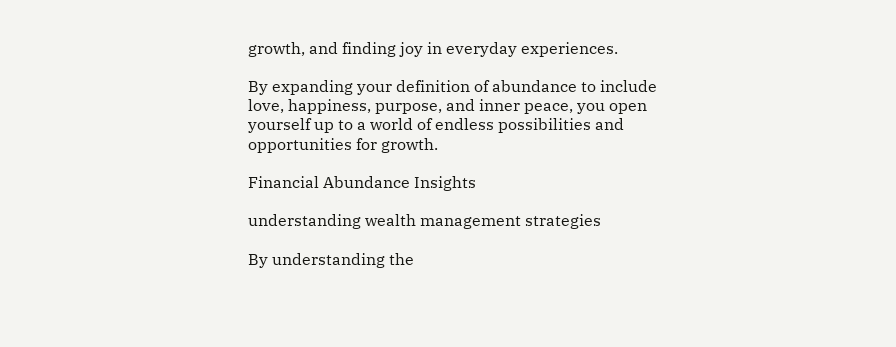growth, and finding joy in everyday experiences.

By expanding your definition of abundance to include love, happiness, purpose, and inner peace, you open yourself up to a world of endless possibilities and opportunities for growth.

Financial Abundance Insights

understanding wealth management strategies

By understanding the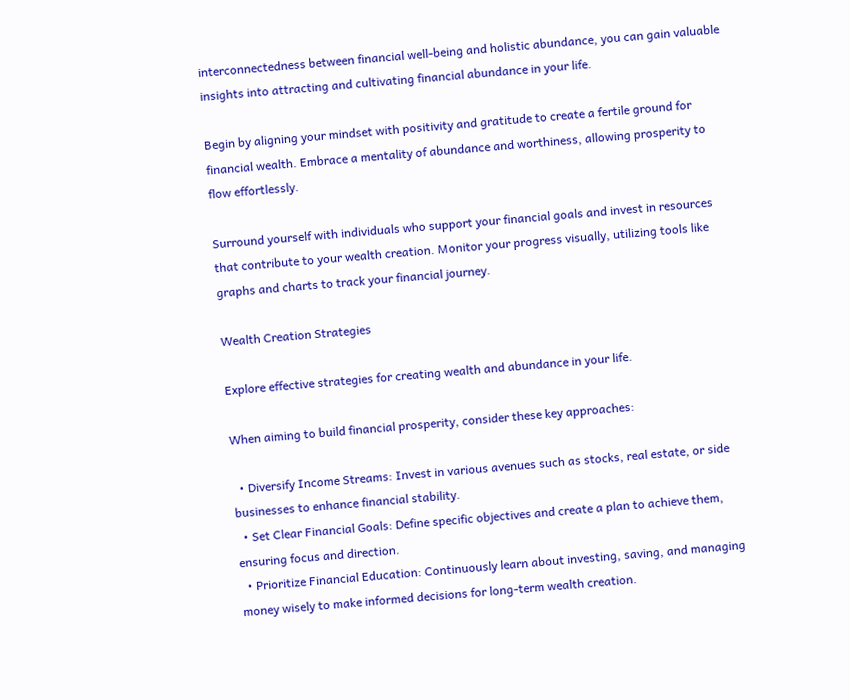interconnectedness between financial well-being and holistic abundance, you can gain valuable insights into attracting and cultivating financial abundance in your life.

Begin by aligning your mindset with positivity and gratitude to create a fertile ground for financial wealth. Embrace a mentality of abundance and worthiness, allowing prosperity to flow effortlessly.

Surround yourself with individuals who support your financial goals and invest in resources that contribute to your wealth creation. Monitor your progress visually, utilizing tools like graphs and charts to track your financial journey.

Wealth Creation Strategies

Explore effective strategies for creating wealth and abundance in your life.

When aiming to build financial prosperity, consider these key approaches:

  • Diversify Income Streams: Invest in various avenues such as stocks, real estate, or side businesses to enhance financial stability.
  • Set Clear Financial Goals: Define specific objectives and create a plan to achieve them, ensuring focus and direction.
  • Prioritize Financial Education: Continuously learn about investing, saving, and managing money wisely to make informed decisions for long-term wealth creation.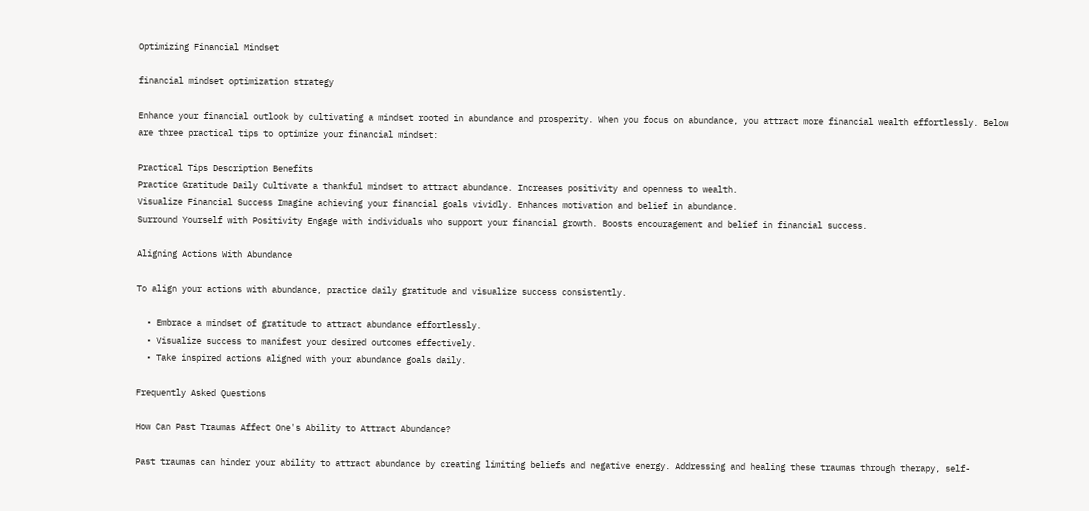Optimizing Financial Mindset

financial mindset optimization strategy

Enhance your financial outlook by cultivating a mindset rooted in abundance and prosperity. When you focus on abundance, you attract more financial wealth effortlessly. Below are three practical tips to optimize your financial mindset:

Practical Tips Description Benefits
Practice Gratitude Daily Cultivate a thankful mindset to attract abundance. Increases positivity and openness to wealth.
Visualize Financial Success Imagine achieving your financial goals vividly. Enhances motivation and belief in abundance.
Surround Yourself with Positivity Engage with individuals who support your financial growth. Boosts encouragement and belief in financial success.

Aligning Actions With Abundance

To align your actions with abundance, practice daily gratitude and visualize success consistently.

  • Embrace a mindset of gratitude to attract abundance effortlessly.
  • Visualize success to manifest your desired outcomes effectively.
  • Take inspired actions aligned with your abundance goals daily.

Frequently Asked Questions

How Can Past Traumas Affect One's Ability to Attract Abundance?

Past traumas can hinder your ability to attract abundance by creating limiting beliefs and negative energy. Addressing and healing these traumas through therapy, self-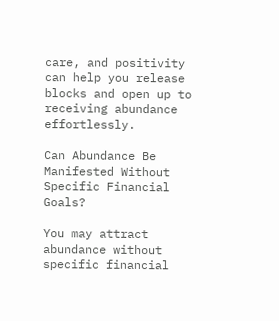care, and positivity can help you release blocks and open up to receiving abundance effortlessly.

Can Abundance Be Manifested Without Specific Financial Goals?

You may attract abundance without specific financial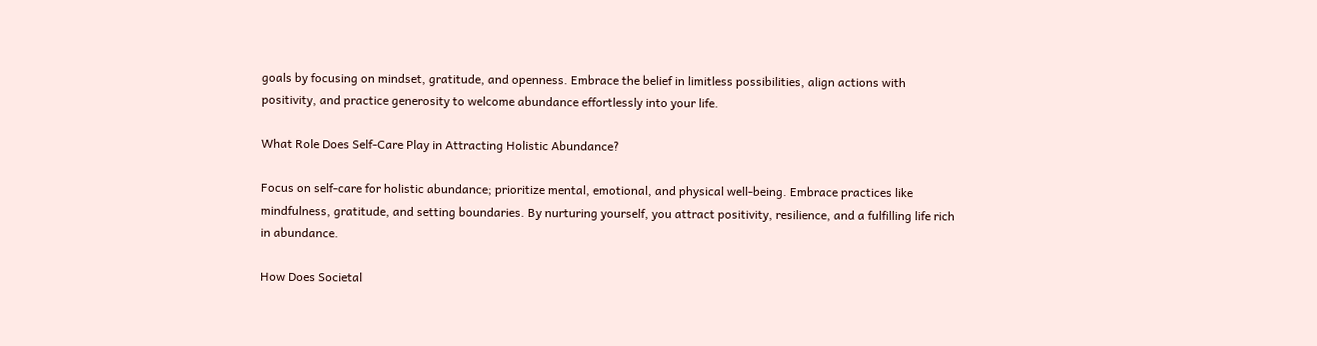goals by focusing on mindset, gratitude, and openness. Embrace the belief in limitless possibilities, align actions with positivity, and practice generosity to welcome abundance effortlessly into your life.

What Role Does Self-Care Play in Attracting Holistic Abundance?

Focus on self-care for holistic abundance; prioritize mental, emotional, and physical well-being. Embrace practices like mindfulness, gratitude, and setting boundaries. By nurturing yourself, you attract positivity, resilience, and a fulfilling life rich in abundance.

How Does Societal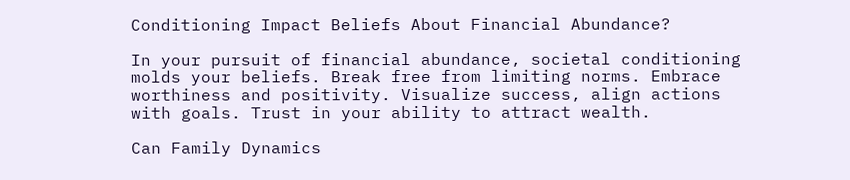Conditioning Impact Beliefs About Financial Abundance?

In your pursuit of financial abundance, societal conditioning molds your beliefs. Break free from limiting norms. Embrace worthiness and positivity. Visualize success, align actions with goals. Trust in your ability to attract wealth.

Can Family Dynamics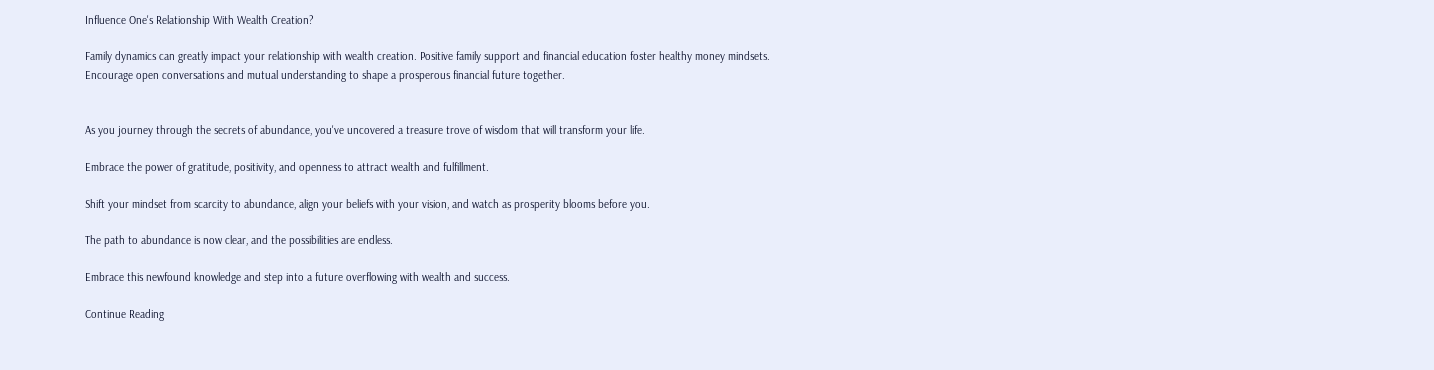Influence One's Relationship With Wealth Creation?

Family dynamics can greatly impact your relationship with wealth creation. Positive family support and financial education foster healthy money mindsets. Encourage open conversations and mutual understanding to shape a prosperous financial future together.


As you journey through the secrets of abundance, you've uncovered a treasure trove of wisdom that will transform your life.

Embrace the power of gratitude, positivity, and openness to attract wealth and fulfillment.

Shift your mindset from scarcity to abundance, align your beliefs with your vision, and watch as prosperity blooms before you.

The path to abundance is now clear, and the possibilities are endless.

Embrace this newfound knowledge and step into a future overflowing with wealth and success.

Continue Reading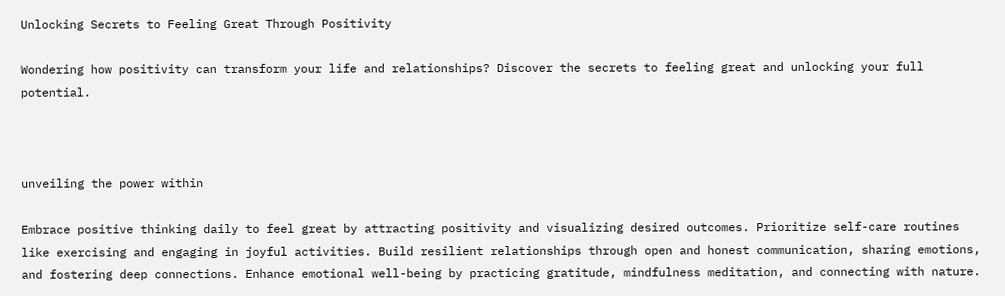Unlocking Secrets to Feeling Great Through Positivity

Wondering how positivity can transform your life and relationships? Discover the secrets to feeling great and unlocking your full potential.



unveiling the power within

Embrace positive thinking daily to feel great by attracting positivity and visualizing desired outcomes. Prioritize self-care routines like exercising and engaging in joyful activities. Build resilient relationships through open and honest communication, sharing emotions, and fostering deep connections. Enhance emotional well-being by practicing gratitude, mindfulness meditation, and connecting with nature.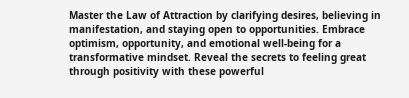Master the Law of Attraction by clarifying desires, believing in manifestation, and staying open to opportunities. Embrace optimism, opportunity, and emotional well-being for a transformative mindset. Reveal the secrets to feeling great through positivity with these powerful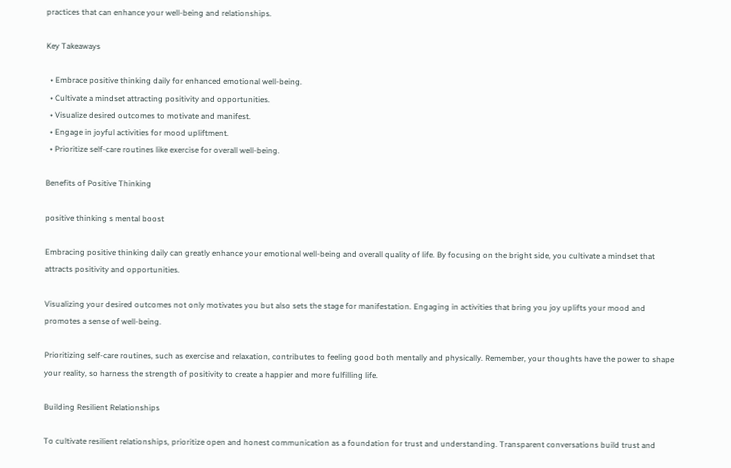practices that can enhance your well-being and relationships.

Key Takeaways

  • Embrace positive thinking daily for enhanced emotional well-being.
  • Cultivate a mindset attracting positivity and opportunities.
  • Visualize desired outcomes to motivate and manifest.
  • Engage in joyful activities for mood upliftment.
  • Prioritize self-care routines like exercise for overall well-being.

Benefits of Positive Thinking

positive thinking s mental boost

Embracing positive thinking daily can greatly enhance your emotional well-being and overall quality of life. By focusing on the bright side, you cultivate a mindset that attracts positivity and opportunities.

Visualizing your desired outcomes not only motivates you but also sets the stage for manifestation. Engaging in activities that bring you joy uplifts your mood and promotes a sense of well-being.

Prioritizing self-care routines, such as exercise and relaxation, contributes to feeling good both mentally and physically. Remember, your thoughts have the power to shape your reality, so harness the strength of positivity to create a happier and more fulfilling life.

Building Resilient Relationships

To cultivate resilient relationships, prioritize open and honest communication as a foundation for trust and understanding. Transparent conversations build trust and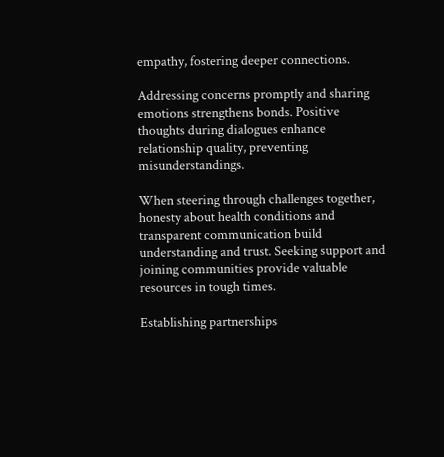empathy, fostering deeper connections.

Addressing concerns promptly and sharing emotions strengthens bonds. Positive thoughts during dialogues enhance relationship quality, preventing misunderstandings.

When steering through challenges together, honesty about health conditions and transparent communication build understanding and trust. Seeking support and joining communities provide valuable resources in tough times.

Establishing partnerships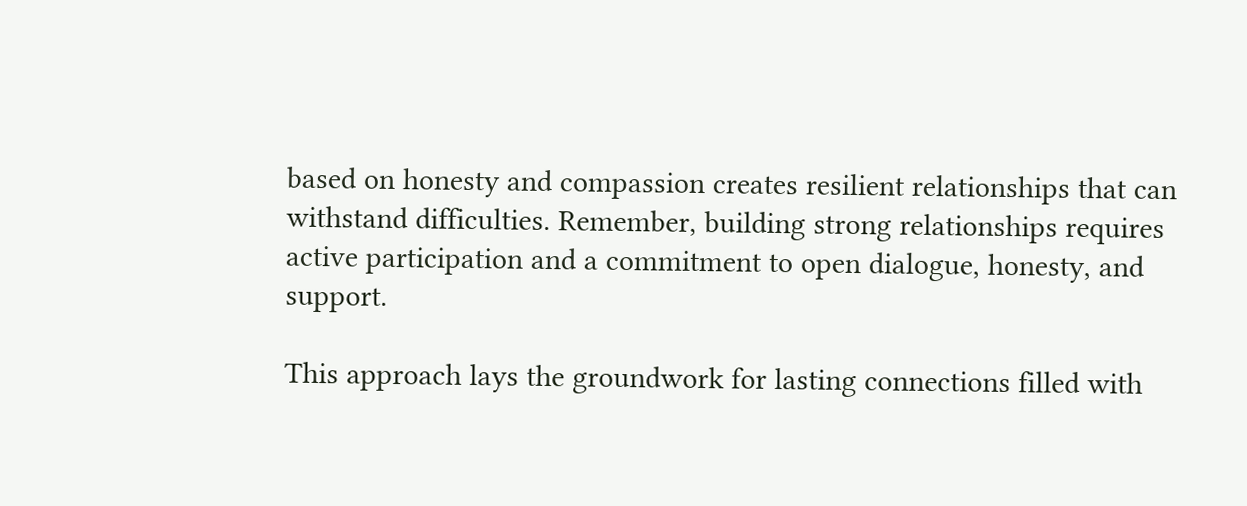based on honesty and compassion creates resilient relationships that can withstand difficulties. Remember, building strong relationships requires active participation and a commitment to open dialogue, honesty, and support.

This approach lays the groundwork for lasting connections filled with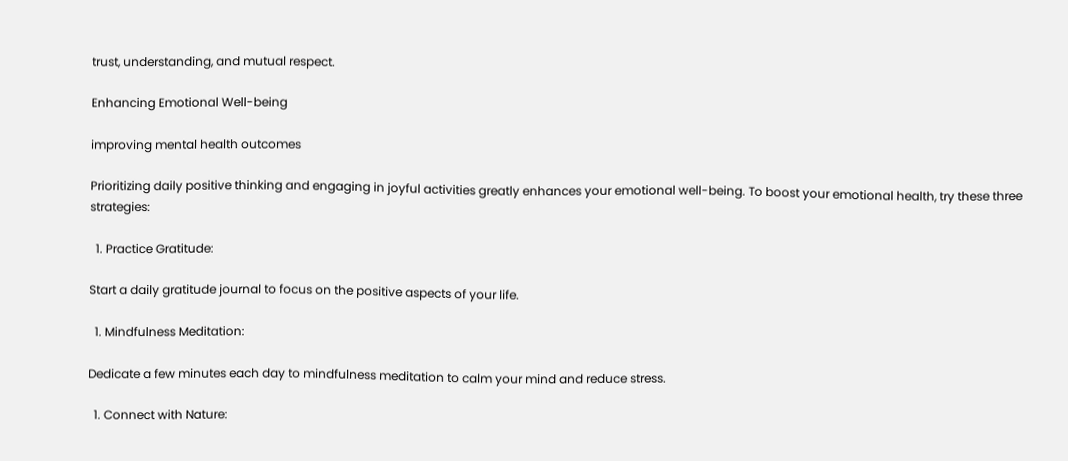trust, understanding, and mutual respect.

Enhancing Emotional Well-being

improving mental health outcomes

Prioritizing daily positive thinking and engaging in joyful activities greatly enhances your emotional well-being. To boost your emotional health, try these three strategies:

  1. Practice Gratitude:

Start a daily gratitude journal to focus on the positive aspects of your life.

  1. Mindfulness Meditation:

Dedicate a few minutes each day to mindfulness meditation to calm your mind and reduce stress.

  1. Connect with Nature: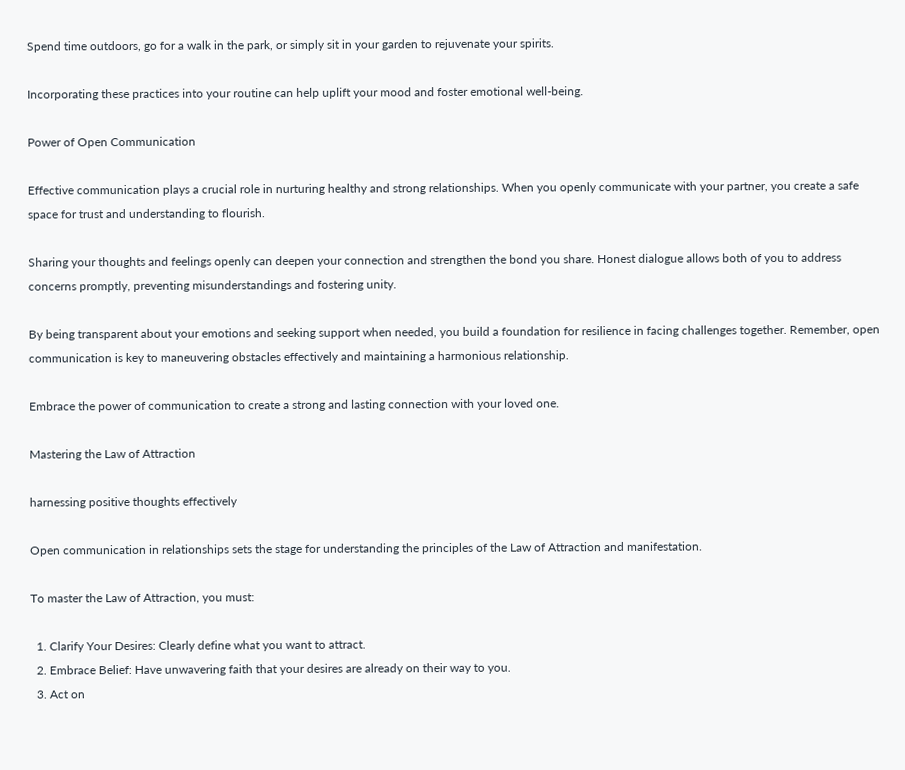Spend time outdoors, go for a walk in the park, or simply sit in your garden to rejuvenate your spirits.

Incorporating these practices into your routine can help uplift your mood and foster emotional well-being.

Power of Open Communication

Effective communication plays a crucial role in nurturing healthy and strong relationships. When you openly communicate with your partner, you create a safe space for trust and understanding to flourish.

Sharing your thoughts and feelings openly can deepen your connection and strengthen the bond you share. Honest dialogue allows both of you to address concerns promptly, preventing misunderstandings and fostering unity.

By being transparent about your emotions and seeking support when needed, you build a foundation for resilience in facing challenges together. Remember, open communication is key to maneuvering obstacles effectively and maintaining a harmonious relationship.

Embrace the power of communication to create a strong and lasting connection with your loved one.

Mastering the Law of Attraction

harnessing positive thoughts effectively

Open communication in relationships sets the stage for understanding the principles of the Law of Attraction and manifestation.

To master the Law of Attraction, you must:

  1. Clarify Your Desires: Clearly define what you want to attract.
  2. Embrace Belief: Have unwavering faith that your desires are already on their way to you.
  3. Act on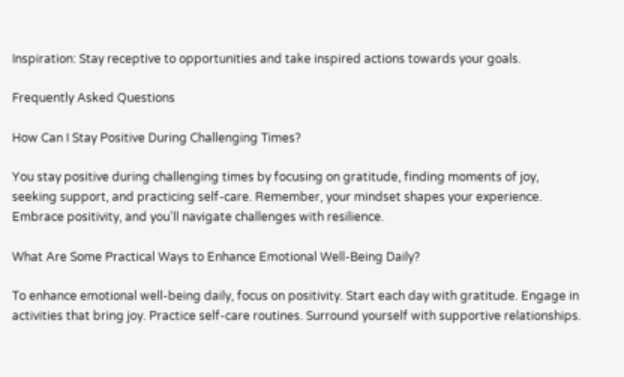Inspiration: Stay receptive to opportunities and take inspired actions towards your goals.

Frequently Asked Questions

How Can I Stay Positive During Challenging Times?

You stay positive during challenging times by focusing on gratitude, finding moments of joy, seeking support, and practicing self-care. Remember, your mindset shapes your experience. Embrace positivity, and you'll navigate challenges with resilience.

What Are Some Practical Ways to Enhance Emotional Well-Being Daily?

To enhance emotional well-being daily, focus on positivity. Start each day with gratitude. Engage in activities that bring joy. Practice self-care routines. Surround yourself with supportive relationships.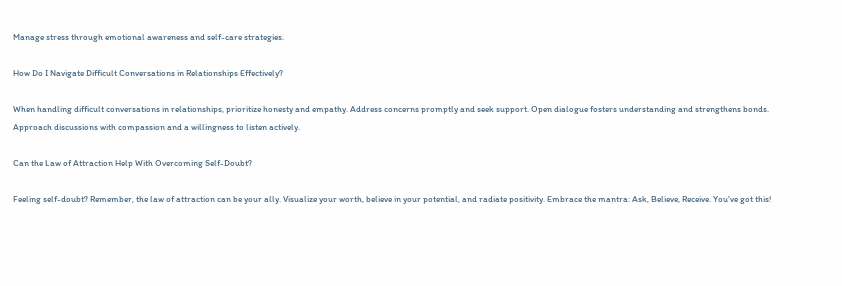Manage stress through emotional awareness and self-care strategies.

How Do I Navigate Difficult Conversations in Relationships Effectively?

When handling difficult conversations in relationships, prioritize honesty and empathy. Address concerns promptly and seek support. Open dialogue fosters understanding and strengthens bonds. Approach discussions with compassion and a willingness to listen actively.

Can the Law of Attraction Help With Overcoming Self-Doubt?

Feeling self-doubt? Remember, the law of attraction can be your ally. Visualize your worth, believe in your potential, and radiate positivity. Embrace the mantra: Ask, Believe, Receive. You've got this!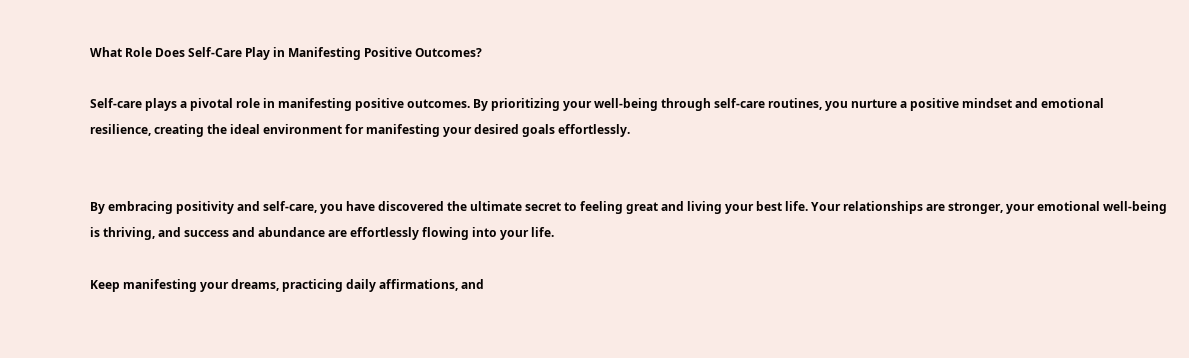What Role Does Self-Care Play in Manifesting Positive Outcomes?

Self-care plays a pivotal role in manifesting positive outcomes. By prioritizing your well-being through self-care routines, you nurture a positive mindset and emotional resilience, creating the ideal environment for manifesting your desired goals effortlessly.


By embracing positivity and self-care, you have discovered the ultimate secret to feeling great and living your best life. Your relationships are stronger, your emotional well-being is thriving, and success and abundance are effortlessly flowing into your life.

Keep manifesting your dreams, practicing daily affirmations, and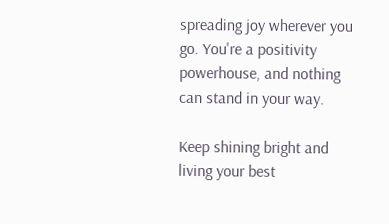spreading joy wherever you go. You're a positivity powerhouse, and nothing can stand in your way.

Keep shining bright and living your best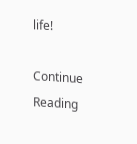life!

Continue Reading